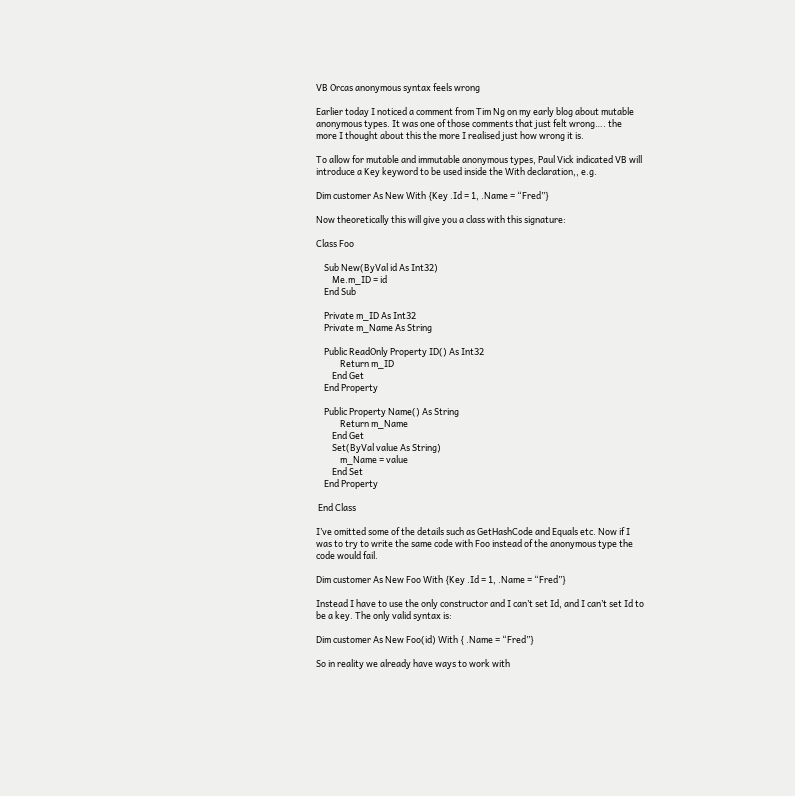VB Orcas anonymous syntax feels wrong

Earlier today I noticed a comment from Tim Ng on my early blog about mutable anonymous types. It was one of those comments that just felt wrong…. the more I thought about this the more I realised just how wrong it is.

To allow for mutable and immutable anonymous types, Paul Vick indicated VB will introduce a Key keyword to be used inside the With declaration,, e.g.

Dim customer As New With {Key .Id = 1, .Name = “Fred”}

Now theoretically this will give you a class with this signature:

Class Foo

    Sub New(ByVal id As Int32)
        Me.m_ID = id
    End Sub

    Private m_ID As Int32
    Private m_Name As String

    Public ReadOnly Property ID() As Int32
            Return m_ID
        End Get
    End Property

    Public Property Name() As String
            Return m_Name
        End Get
        Set(ByVal value As String)
            m_Name = value
        End Set
    End Property

 End Class

I’ve omitted some of the details such as GetHashCode and Equals etc. Now if I was to try to write the same code with Foo instead of the anonymous type the code would fail.

Dim customer As New Foo With {Key .Id = 1, .Name = “Fred”}

Instead I have to use the only constructor and I can’t set Id, and I can’t set Id to be a key. The only valid syntax is:

Dim customer As New Foo(id) With { .Name = “Fred”}

So in reality we already have ways to work with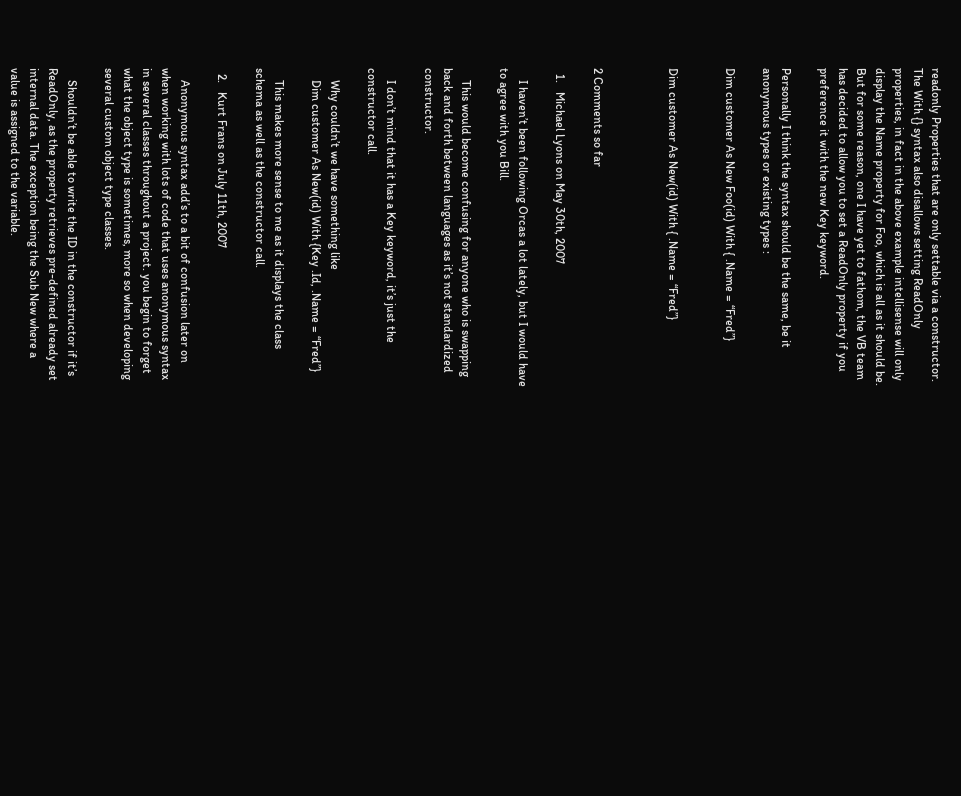readonly Properties that are only settable via a constructor. The With {} syntax also disallows setting ReadOnly properties, in fact in the above example intellisense will only display the Name property for Foo, which is all as it should be. But for some reason, one I have yet to fathom, the VB team has decided to allow you to set a ReadOnly property if you preference it with the new Key keyword.

Personally I think the syntax should be the same, be it anonymous types or existing types :

Dim customer As New Foo(id) With { .Name = “Fred”}


Dim customer As New(id) With { .Name = “Fred”}



2 Comments so far

  1.   Michael Lyons on May 30th, 2007

    I haven’t been following Orcas a lot lately, but I would have to agree with you Bill.

    This would become confusing for anyone who is swapping back and forth between languages as it’s not standardized constructor.

    I don’t mind that it has a Key keyword, it’s just the constructor call.

    Why couldn’t we have something like
    Dim customer As New(id) With {Key .Id, .Name = “Fred”}

    This makes more sense to me as it displays the class schema as well as the constructor call.

  2.   Kurt Frans on July 11th, 2007

    Anonymous syntax add’s to a bit of confusion later on when working with lots of code that uses anonymous syntax in several classes throughout a project. you begin to forget what the object type is sometimes, more so when developing several custom object type classes.

    Shouldn’t be able to write the ID in the constructor if it’s ReadOnly, as the property retrieves pre-defined already set internal data. The exception being the Sub New where a value is assigned to the variable.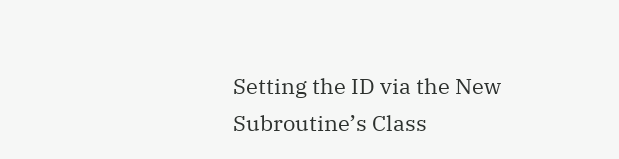Setting the ID via the New Subroutine’s Class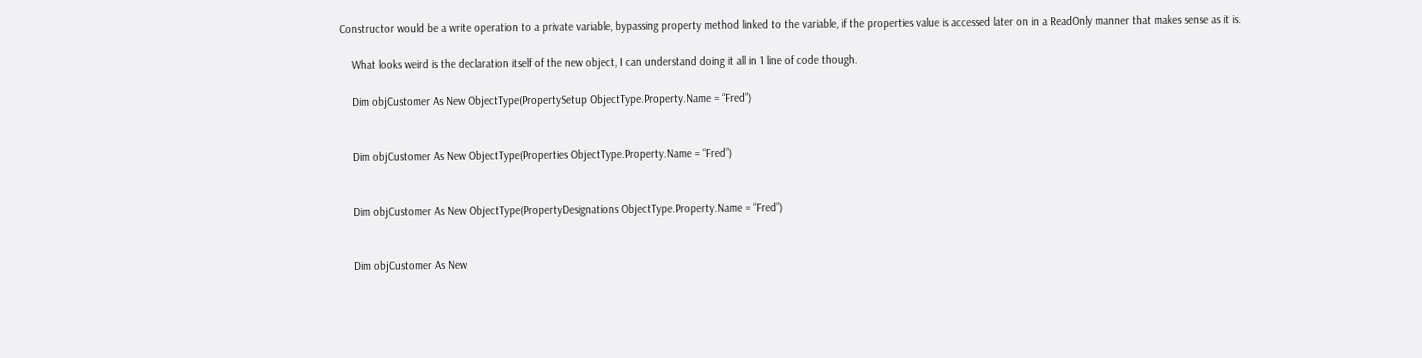Constructor would be a write operation to a private variable, bypassing property method linked to the variable, if the properties value is accessed later on in a ReadOnly manner that makes sense as it is.

    What looks weird is the declaration itself of the new object, I can understand doing it all in 1 line of code though.

    Dim objCustomer As New ObjectType(PropertySetup ObjectType.Property.Name = “Fred”)


    Dim objCustomer As New ObjectType(Properties ObjectType.Property.Name = “Fred”)


    Dim objCustomer As New ObjectType(PropertyDesignations ObjectType.Property.Name = “Fred”)


    Dim objCustomer As New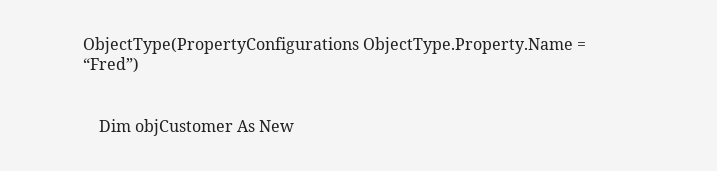ObjectType(PropertyConfigurations ObjectType.Property.Name = “Fred”)


    Dim objCustomer As New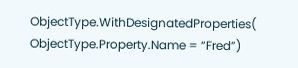ObjectType.WithDesignatedProperties( ObjectType.Property.Name = “Fred”)